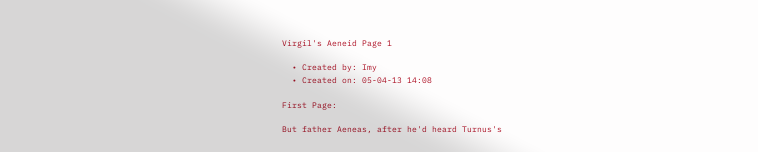Virgil's Aeneid Page 1

  • Created by: Imy
  • Created on: 05-04-13 14:08

First Page:

But father Aeneas, after he'd heard Turnus's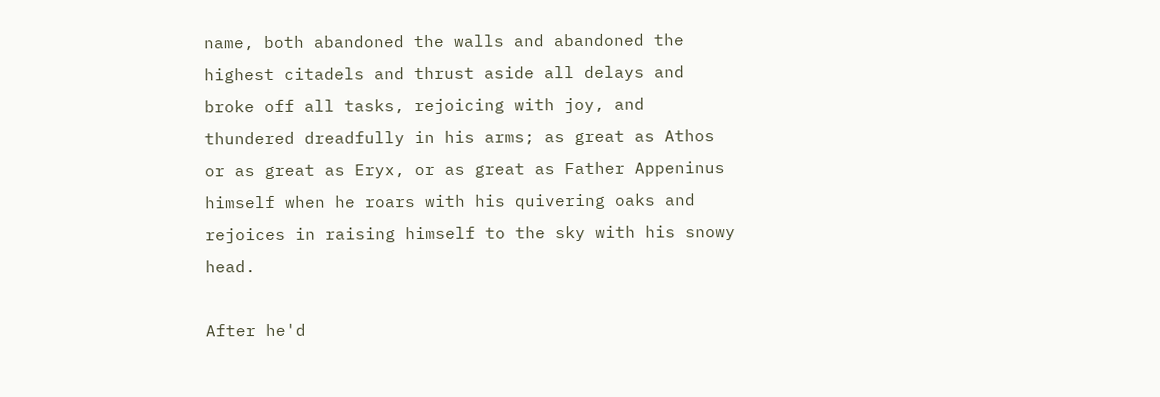name, both abandoned the walls and abandoned the highest citadels and thrust aside all delays and broke off all tasks, rejoicing with joy, and thundered dreadfully in his arms; as great as Athos or as great as Eryx, or as great as Father Appeninus himself when he roars with his quivering oaks and rejoices in raising himself to the sky with his snowy head.

After he'd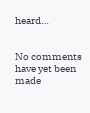heard…


No comments have yet been made